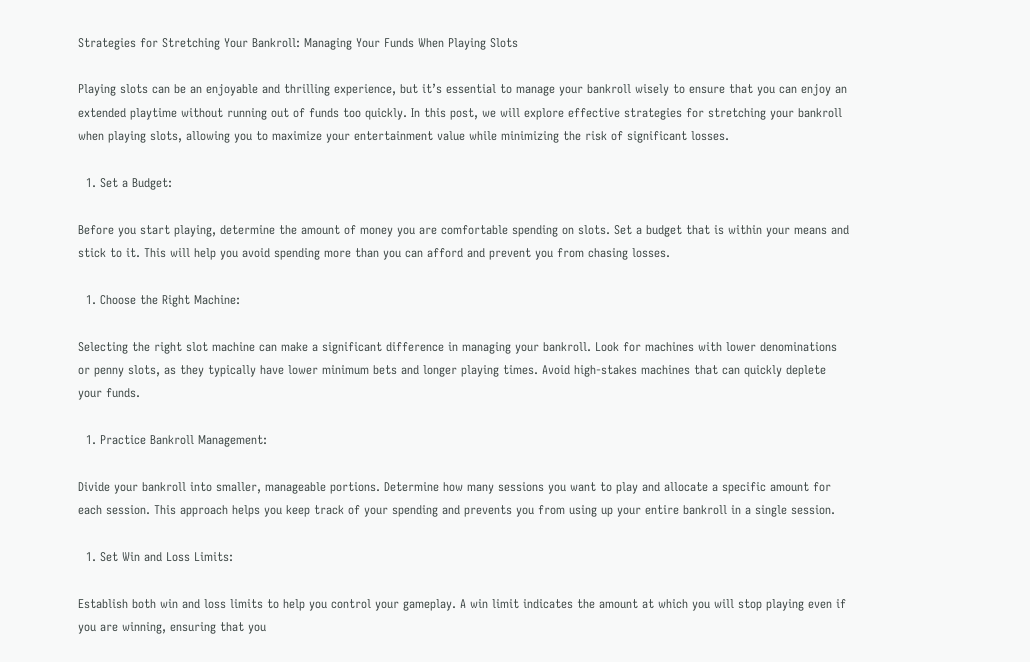Strategies for Stretching Your Bankroll: Managing Your Funds When Playing Slots

Playing slots can be an enjoyable and thrilling experience, but it’s essential to manage your bankroll wisely to ensure that you can enjoy an extended playtime without running out of funds too quickly. In this post, we will explore effective strategies for stretching your bankroll when playing slots, allowing you to maximize your entertainment value while minimizing the risk of significant losses.

  1. Set a Budget:

Before you start playing, determine the amount of money you are comfortable spending on slots. Set a budget that is within your means and stick to it. This will help you avoid spending more than you can afford and prevent you from chasing losses.

  1. Choose the Right Machine:

Selecting the right slot machine can make a significant difference in managing your bankroll. Look for machines with lower denominations or penny slots, as they typically have lower minimum bets and longer playing times. Avoid high-stakes machines that can quickly deplete your funds.

  1. Practice Bankroll Management:

Divide your bankroll into smaller, manageable portions. Determine how many sessions you want to play and allocate a specific amount for each session. This approach helps you keep track of your spending and prevents you from using up your entire bankroll in a single session.

  1. Set Win and Loss Limits:

Establish both win and loss limits to help you control your gameplay. A win limit indicates the amount at which you will stop playing even if you are winning, ensuring that you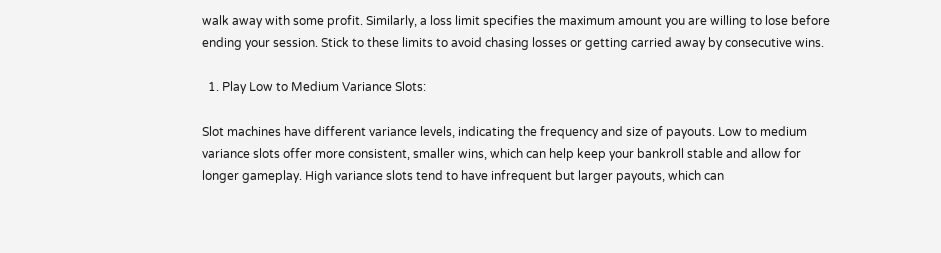walk away with some profit. Similarly, a loss limit specifies the maximum amount you are willing to lose before ending your session. Stick to these limits to avoid chasing losses or getting carried away by consecutive wins.

  1. Play Low to Medium Variance Slots:

Slot machines have different variance levels, indicating the frequency and size of payouts. Low to medium variance slots offer more consistent, smaller wins, which can help keep your bankroll stable and allow for longer gameplay. High variance slots tend to have infrequent but larger payouts, which can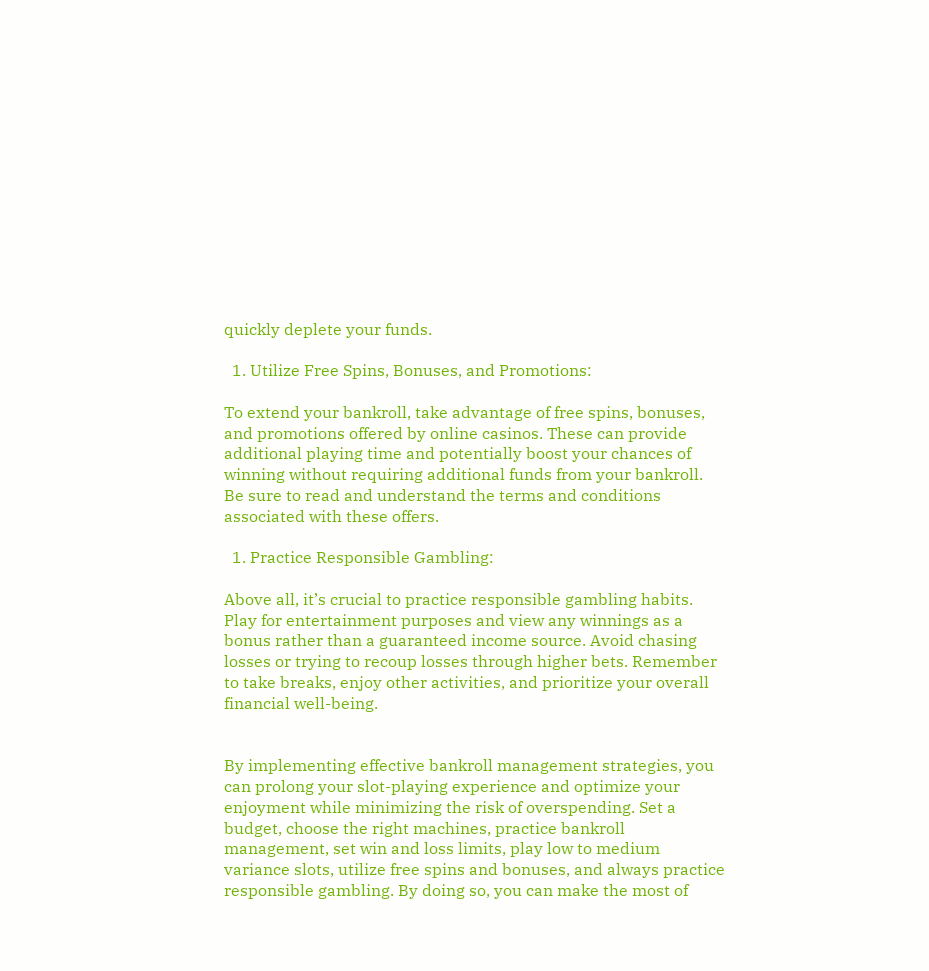quickly deplete your funds.

  1. Utilize Free Spins, Bonuses, and Promotions:

To extend your bankroll, take advantage of free spins, bonuses, and promotions offered by online casinos. These can provide additional playing time and potentially boost your chances of winning without requiring additional funds from your bankroll. Be sure to read and understand the terms and conditions associated with these offers.

  1. Practice Responsible Gambling:

Above all, it’s crucial to practice responsible gambling habits. Play for entertainment purposes and view any winnings as a bonus rather than a guaranteed income source. Avoid chasing losses or trying to recoup losses through higher bets. Remember to take breaks, enjoy other activities, and prioritize your overall financial well-being.


By implementing effective bankroll management strategies, you can prolong your slot-playing experience and optimize your enjoyment while minimizing the risk of overspending. Set a budget, choose the right machines, practice bankroll management, set win and loss limits, play low to medium variance slots, utilize free spins and bonuses, and always practice responsible gambling. By doing so, you can make the most of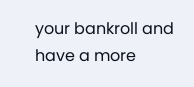your bankroll and have a more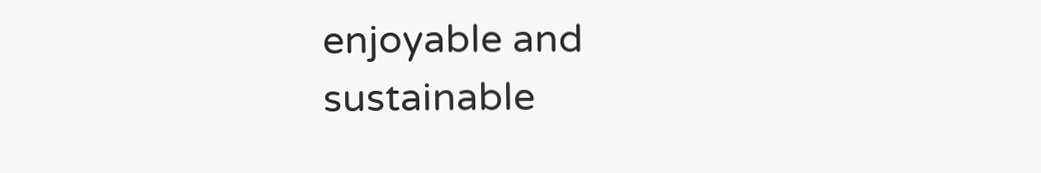enjoyable and sustainable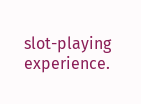slot-playing experience.